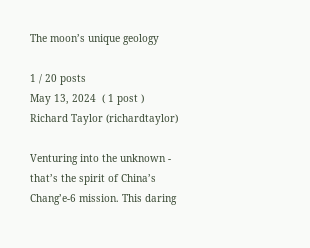The moon’s unique geology

1 / 20 posts
May 13, 2024  ( 1 post )
Richard Taylor (richardtaylor)

Venturing into the unknown - that’s the spirit of China’s Chang’e-6 mission. This daring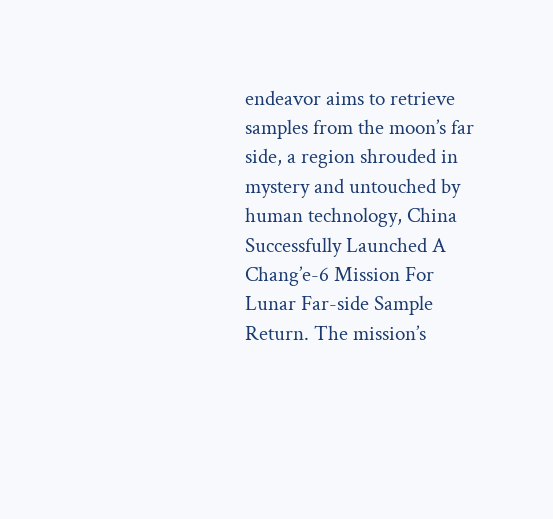endeavor aims to retrieve samples from the moon’s far side, a region shrouded in mystery and untouched by human technology, China Successfully Launched A Chang’e-6 Mission For Lunar Far-side Sample Return. The mission’s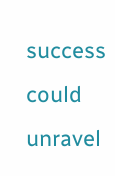success could unravel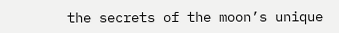the secrets of the moon’s unique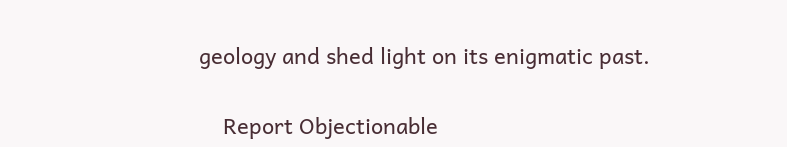geology and shed light on its enigmatic past.

    Report Objectionable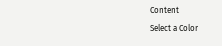Content
Select a Color